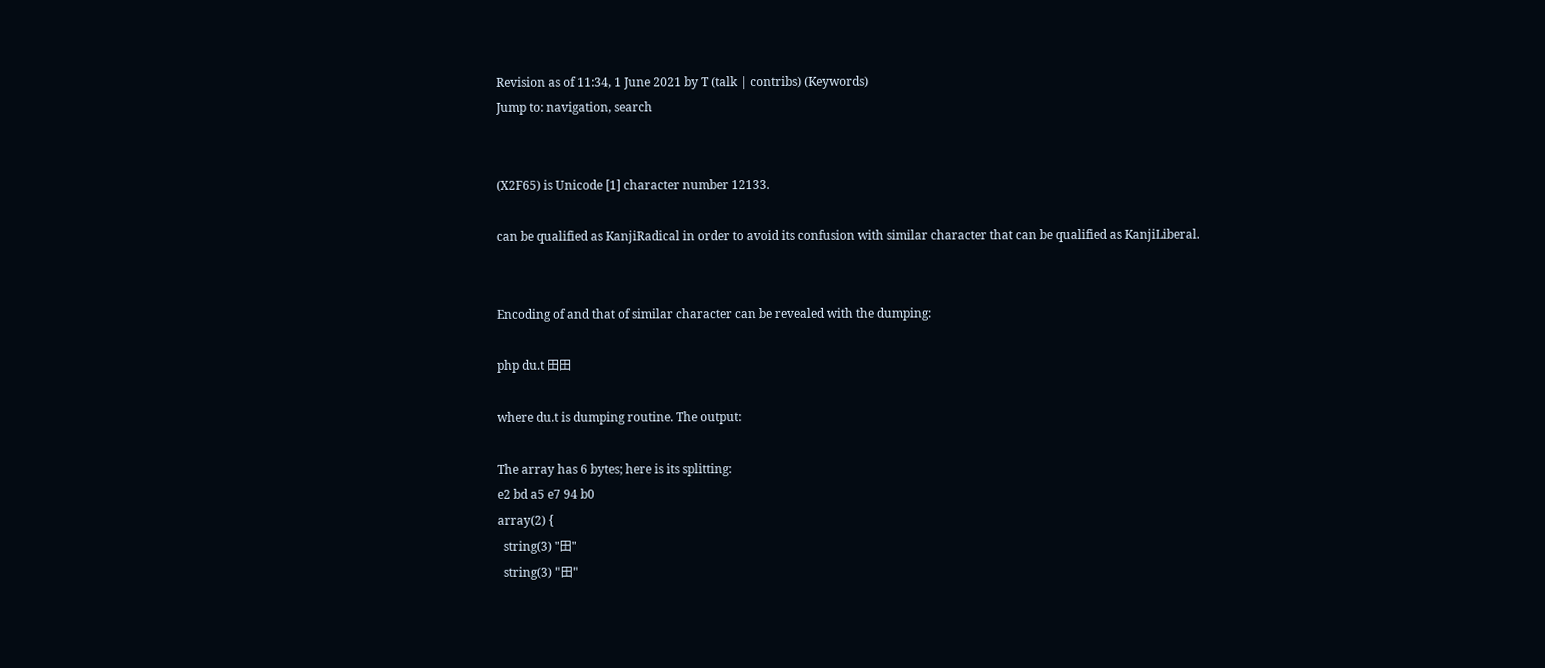Revision as of 11:34, 1 June 2021 by T (talk | contribs) (Keywords)
Jump to: navigation, search


(X2F65) is Unicode [1] character number 12133.

can be qualified as KanjiRadical in order to avoid its confusion with similar character that can be qualified as KanjiLiberal.


Encoding of and that of similar character can be revealed with the dumping:

php du.t ⽥田

where du.t is dumping routine. The output:

The array has 6 bytes; here is its splitting:
e2 bd a5 e7 94 b0
array(2) {
  string(3) "⽥"
  string(3) "田"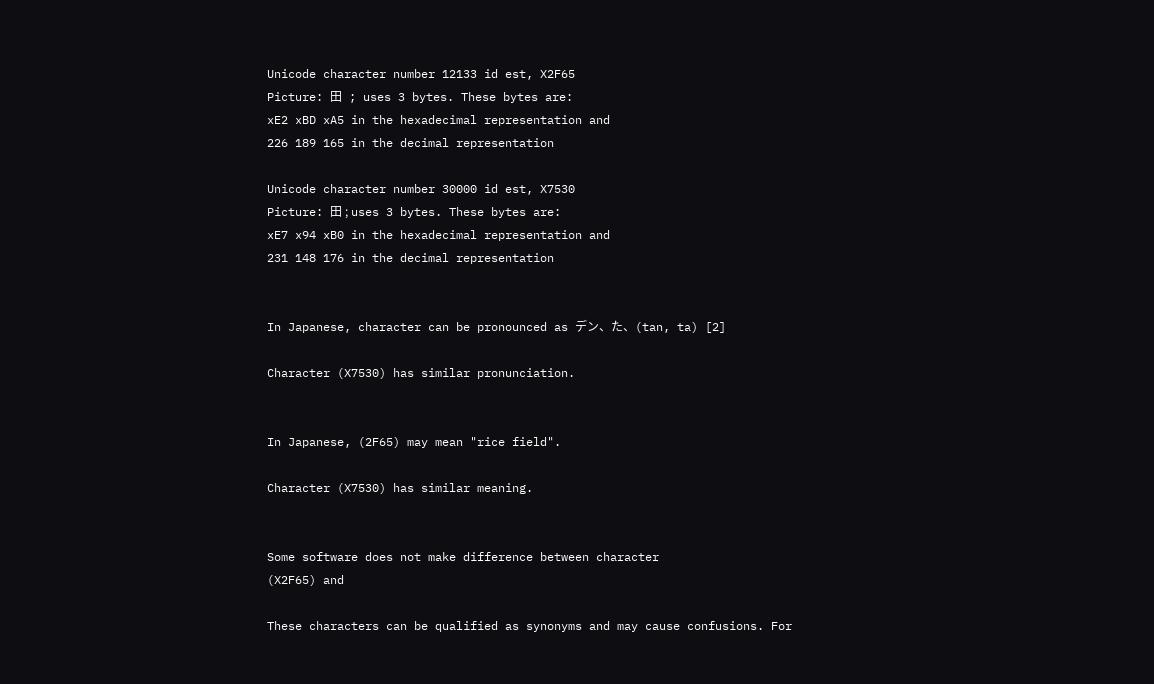Unicode character number 12133 id est, X2F65
Picture: ⽥ ; uses 3 bytes. These bytes are:
xE2 xBD xA5 in the hexadecimal representation and
226 189 165 in the decimal representation

Unicode character number 30000 id est, X7530
Picture: 田 ; uses 3 bytes. These bytes are:
xE7 x94 xB0 in the hexadecimal representation and
231 148 176 in the decimal representation


In Japanese, character can be pronounced as デン、た、(tan, ta) [2]

Character (X7530) has similar pronunciation.


In Japanese, (2F65) may mean "rice field".

Character (X7530) has similar meaning.


Some software does not make difference between character
(X2F65) and

These characters can be qualified as synonyms and may cause confusions. For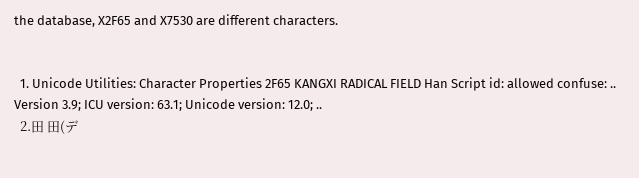the database, X2F65 and X7530 are different characters.


  1. Unicode Utilities: Character Properties 2F65 KANGXI RADICAL FIELD Han Script id: allowed confuse: .. Version 3.9; ICU version: 63.1; Unicode version: 12.0; ..
  2.⽥ 田(デ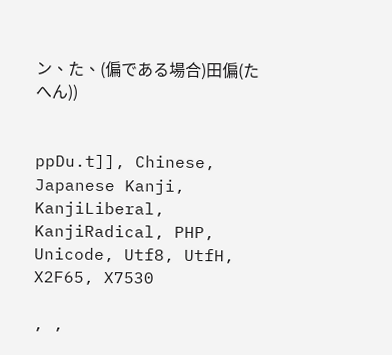ン、た、(偏である場合)田偏(たへん))


ppDu.t]], Chinese, Japanese Kanji, KanjiLiberal, KanjiRadical, PHP, Unicode, Utf8, UtfH, X2F65, X7530

, ,